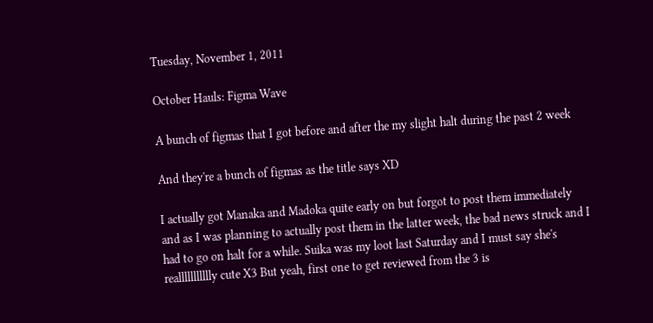Tuesday, November 1, 2011

October Hauls: Figma Wave

A bunch of figmas that I got before and after the my slight halt during the past 2 week

And they're a bunch of figmas as the title says XD

I actually got Manaka and Madoka quite early on but forgot to post them immediately and as I was planning to actually post them in the latter week, the bad news struck and I had to go on halt for a while. Suika was my loot last Saturday and I must say she's reallllllllllly cute X3 But yeah, first one to get reviewed from the 3 is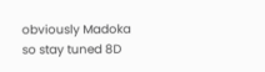obviously Madoka so stay tuned 8D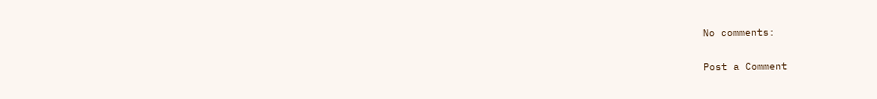No comments:

Post a Comment